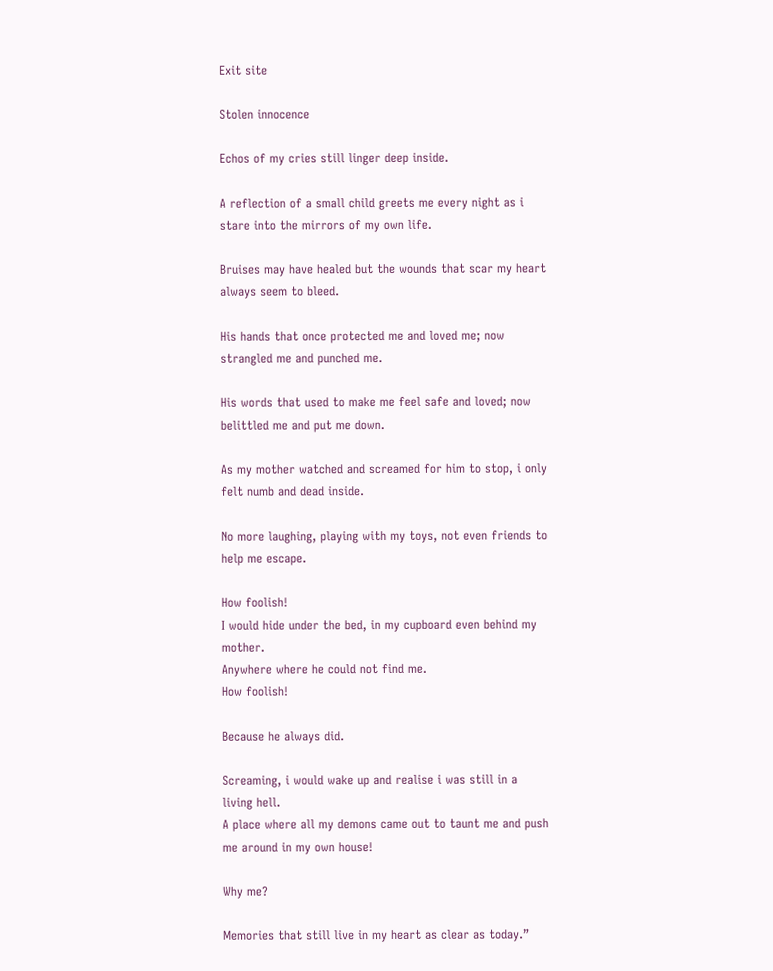Exit site

Stolen innocence

Echos of my cries still linger deep inside.

A reflection of a small child greets me every night as i stare into the mirrors of my own life.

Bruises may have healed but the wounds that scar my heart always seem to bleed.

His hands that once protected me and loved me; now strangled me and punched me.

His words that used to make me feel safe and loved; now belittled me and put me down.

As my mother watched and screamed for him to stop, i only felt numb and dead inside.

No more laughing, playing with my toys, not even friends to help me escape.

How foolish!
I would hide under the bed, in my cupboard even behind my mother.
Anywhere where he could not find me.
How foolish!

Because he always did.

Screaming, i would wake up and realise i was still in a living hell.
A place where all my demons came out to taunt me and push me around in my own house!

Why me?

Memories that still live in my heart as clear as today.”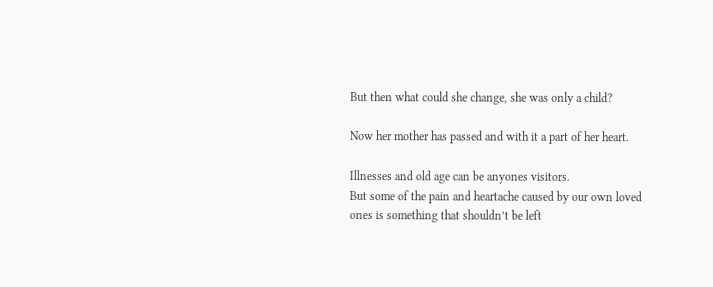But then what could she change, she was only a child?

Now her mother has passed and with it a part of her heart.

Illnesses and old age can be anyones visitors.
But some of the pain and heartache caused by our own loved ones is something that shouldn’t be left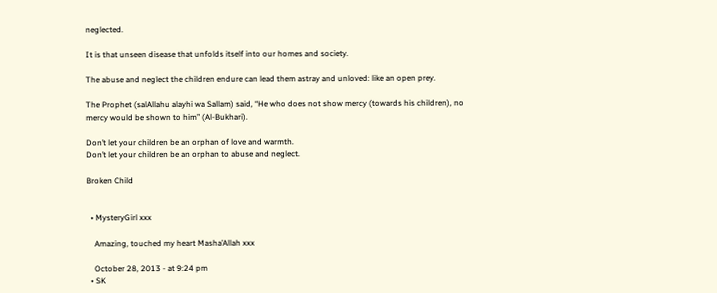neglected.

It is that unseen disease that unfolds itself into our homes and society.

The abuse and neglect the children endure can lead them astray and unloved: like an open prey.

The Prophet (salAllahu alayhi wa Sallam) said, “He who does not show mercy (towards his children), no mercy would be shown to him” (Al-Bukhari).

Don’t let your children be an orphan of love and warmth.
Don’t let your children be an orphan to abuse and neglect.

Broken Child


  • MysteryGirl xxx

    Amazing, touched my heart Masha’Allah xxx

    October 28, 2013 - at 9:24 pm
  • SK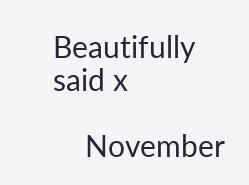Beautifully said x

    November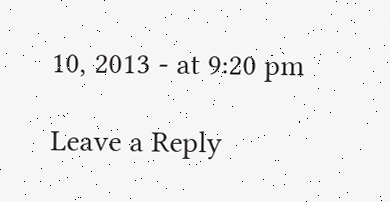10, 2013 - at 9:20 pm

Leave a Reply